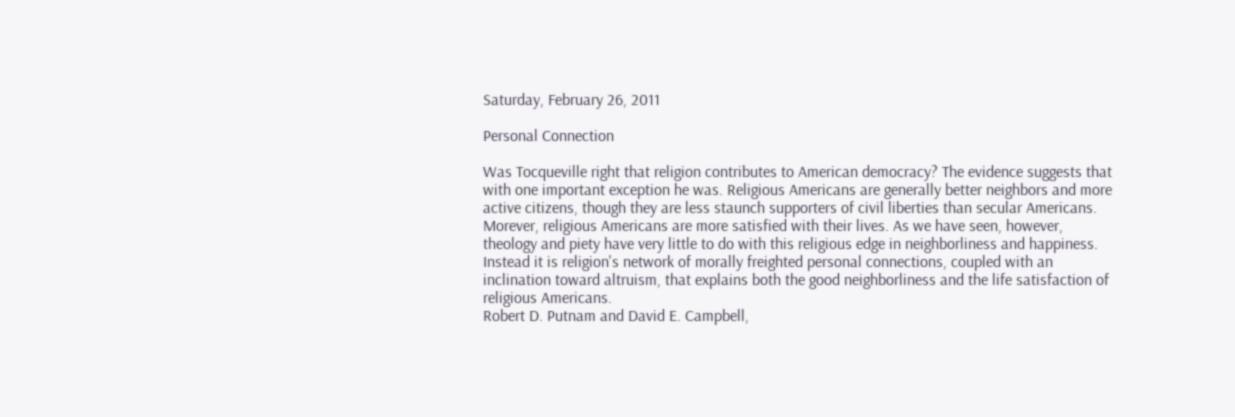Saturday, February 26, 2011

Personal Connection

Was Tocqueville right that religion contributes to American democracy? The evidence suggests that with one important exception he was. Religious Americans are generally better neighbors and more active citizens, though they are less staunch supporters of civil liberties than secular Americans. Morever, religious Americans are more satisfied with their lives. As we have seen, however, theology and piety have very little to do with this religious edge in neighborliness and happiness. Instead it is religion's network of morally freighted personal connections, coupled with an inclination toward altruism, that explains both the good neighborliness and the life satisfaction of religious Americans.
Robert D. Putnam and David E. Campbell,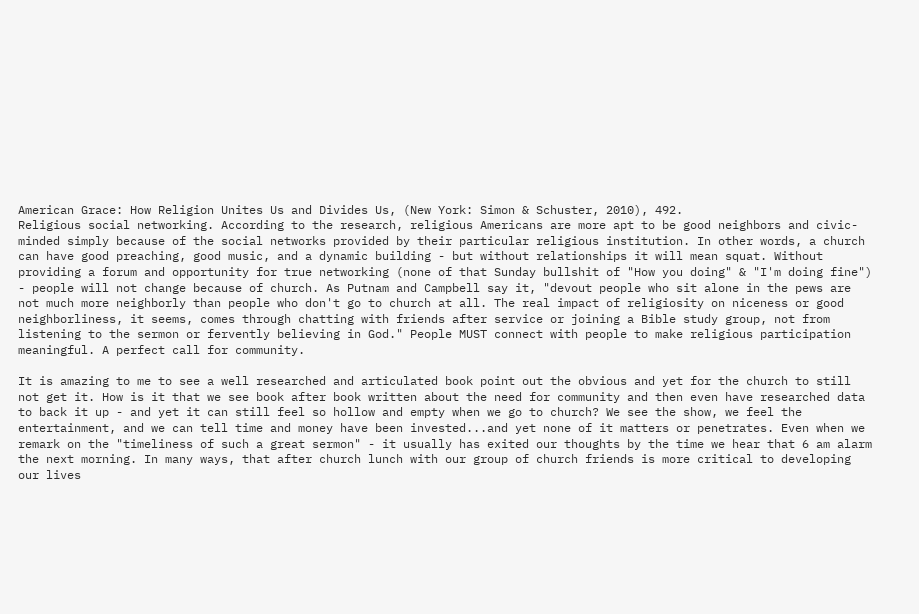American Grace: How Religion Unites Us and Divides Us, (New York: Simon & Schuster, 2010), 492.
Religious social networking. According to the research, religious Americans are more apt to be good neighbors and civic-minded simply because of the social networks provided by their particular religious institution. In other words, a church can have good preaching, good music, and a dynamic building - but without relationships it will mean squat. Without providing a forum and opportunity for true networking (none of that Sunday bullshit of "How you doing" & "I'm doing fine") - people will not change because of church. As Putnam and Campbell say it, "devout people who sit alone in the pews are not much more neighborly than people who don't go to church at all. The real impact of religiosity on niceness or good neighborliness, it seems, comes through chatting with friends after service or joining a Bible study group, not from listening to the sermon or fervently believing in God." People MUST connect with people to make religious participation meaningful. A perfect call for community.

It is amazing to me to see a well researched and articulated book point out the obvious and yet for the church to still not get it. How is it that we see book after book written about the need for community and then even have researched data to back it up - and yet it can still feel so hollow and empty when we go to church? We see the show, we feel the entertainment, and we can tell time and money have been invested...and yet none of it matters or penetrates. Even when we remark on the "timeliness of such a great sermon" - it usually has exited our thoughts by the time we hear that 6 am alarm the next morning. In many ways, that after church lunch with our group of church friends is more critical to developing our lives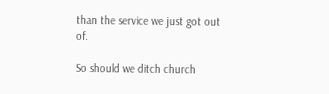than the service we just got out of.

So should we ditch church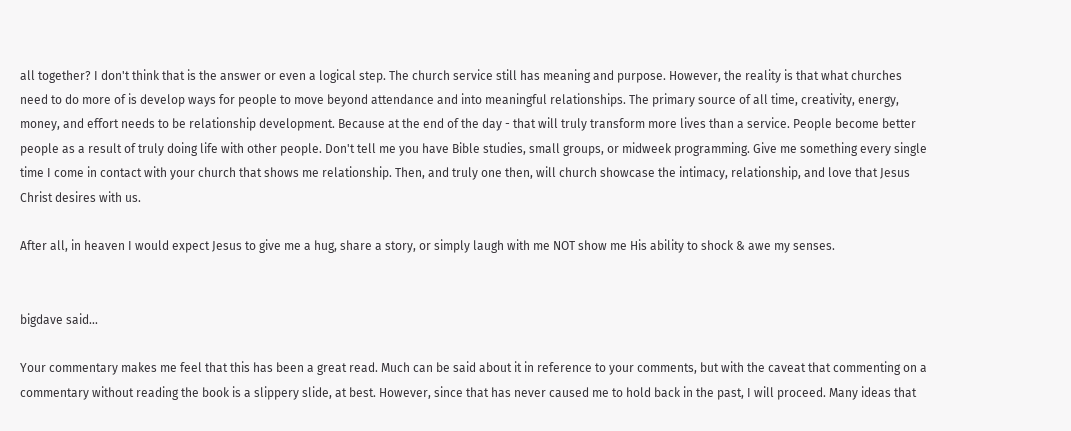all together? I don't think that is the answer or even a logical step. The church service still has meaning and purpose. However, the reality is that what churches need to do more of is develop ways for people to move beyond attendance and into meaningful relationships. The primary source of all time, creativity, energy, money, and effort needs to be relationship development. Because at the end of the day - that will truly transform more lives than a service. People become better people as a result of truly doing life with other people. Don't tell me you have Bible studies, small groups, or midweek programming. Give me something every single time I come in contact with your church that shows me relationship. Then, and truly one then, will church showcase the intimacy, relationship, and love that Jesus Christ desires with us.

After all, in heaven I would expect Jesus to give me a hug, share a story, or simply laugh with me NOT show me His ability to shock & awe my senses.


bigdave said...

Your commentary makes me feel that this has been a great read. Much can be said about it in reference to your comments, but with the caveat that commenting on a commentary without reading the book is a slippery slide, at best. However, since that has never caused me to hold back in the past, I will proceed. Many ideas that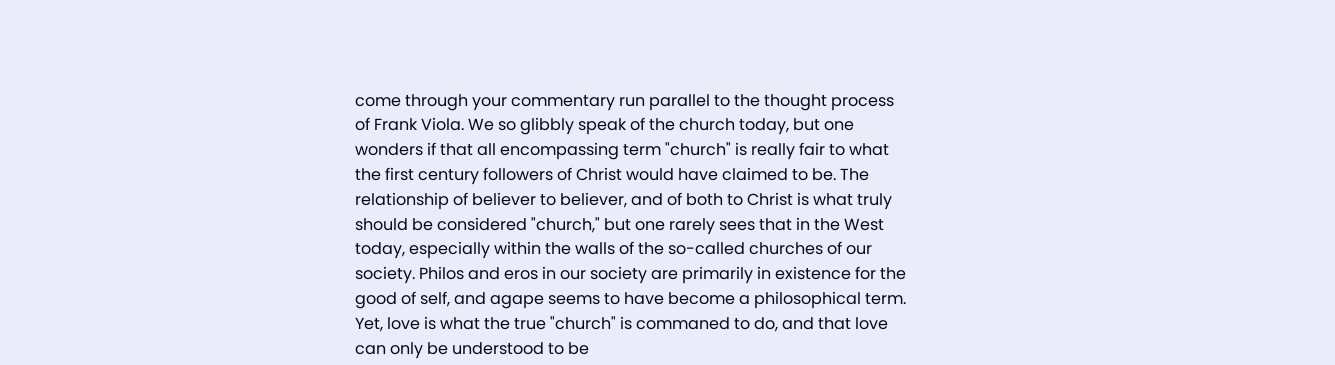come through your commentary run parallel to the thought process of Frank Viola. We so glibbly speak of the church today, but one wonders if that all encompassing term "church" is really fair to what the first century followers of Christ would have claimed to be. The relationship of believer to believer, and of both to Christ is what truly should be considered "church," but one rarely sees that in the West today, especially within the walls of the so-called churches of our society. Philos and eros in our society are primarily in existence for the good of self, and agape seems to have become a philosophical term. Yet, love is what the true "church" is commaned to do, and that love can only be understood to be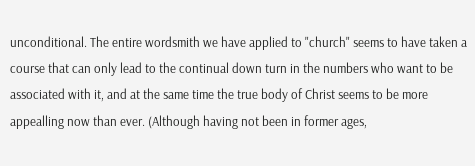unconditional. The entire wordsmith we have applied to "church" seems to have taken a course that can only lead to the continual down turn in the numbers who want to be associated with it, and at the same time the true body of Christ seems to be more appealling now than ever. (Although having not been in former ages,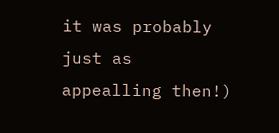it was probably just as appealling then!)